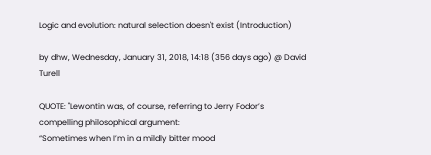Logic and evolution: natural selection doesn't exist (Introduction)

by dhw, Wednesday, January 31, 2018, 14:18 (356 days ago) @ David Turell

QUOTE: "Lewontin was, of course, referring to Jerry Fodor’s compelling philosophical argument:
“Sometimes when I’m in a mildly bitter mood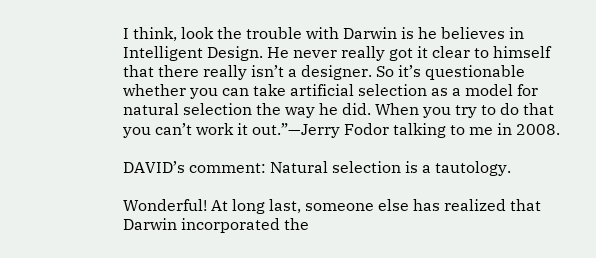I think, look the trouble with Darwin is he believes in Intelligent Design. He never really got it clear to himself that there really isn’t a designer. So it’s questionable whether you can take artificial selection as a model for natural selection the way he did. When you try to do that you can’t work it out.”—Jerry Fodor talking to me in 2008.

DAVID’s comment: Natural selection is a tautology.

Wonderful! At long last, someone else has realized that Darwin incorporated the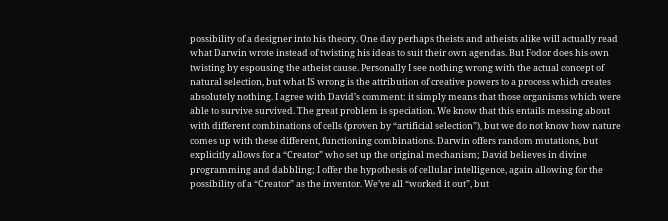possibility of a designer into his theory. One day perhaps theists and atheists alike will actually read what Darwin wrote instead of twisting his ideas to suit their own agendas. But Fodor does his own twisting by espousing the atheist cause. Personally I see nothing wrong with the actual concept of natural selection, but what IS wrong is the attribution of creative powers to a process which creates absolutely nothing. I agree with David’s comment: it simply means that those organisms which were able to survive survived. The great problem is speciation. We know that this entails messing about with different combinations of cells (proven by “artificial selection”), but we do not know how nature comes up with these different, functioning combinations. Darwin offers random mutations, but explicitly allows for a “Creator” who set up the original mechanism; David believes in divine programming and dabbling; I offer the hypothesis of cellular intelligence, again allowing for the possibility of a “Creator” as the inventor. We’ve all “worked it out”, but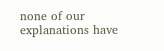none of our explanations have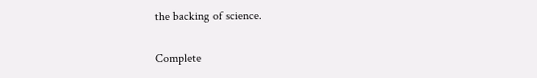the backing of science.

Complete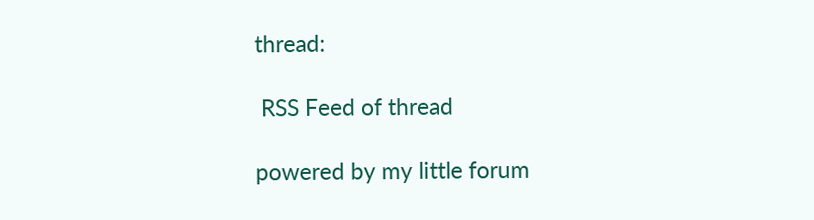thread:

 RSS Feed of thread

powered by my little forum